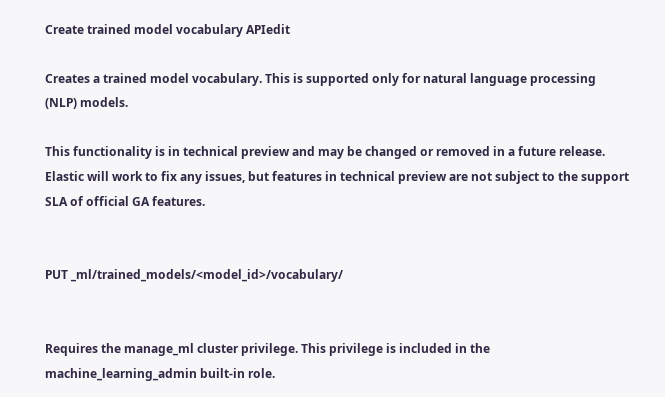Create trained model vocabulary APIedit

Creates a trained model vocabulary. This is supported only for natural language processing (NLP) models.

This functionality is in technical preview and may be changed or removed in a future release. Elastic will work to fix any issues, but features in technical preview are not subject to the support SLA of official GA features.


PUT _ml/trained_models/<model_id>/vocabulary/


Requires the manage_ml cluster privilege. This privilege is included in the machine_learning_admin built-in role.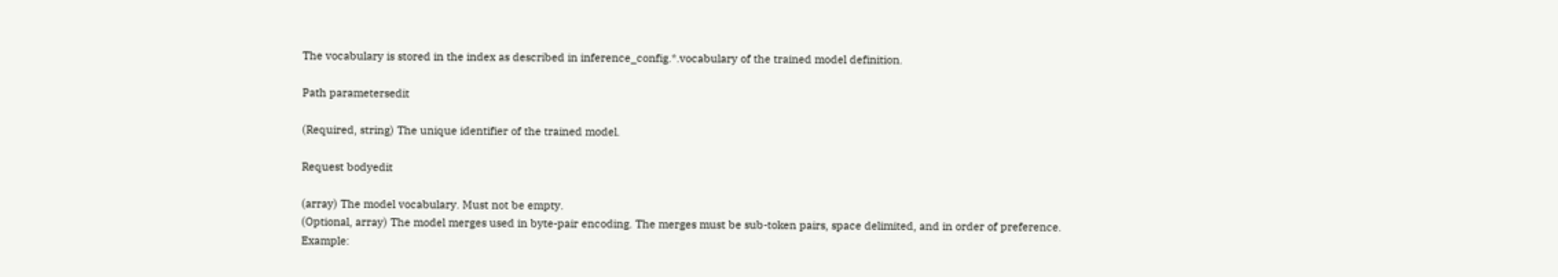The vocabulary is stored in the index as described in inference_config.*.vocabulary of the trained model definition.

Path parametersedit

(Required, string) The unique identifier of the trained model.

Request bodyedit

(array) The model vocabulary. Must not be empty.
(Optional, array) The model merges used in byte-pair encoding. The merges must be sub-token pairs, space delimited, and in order of preference. Example: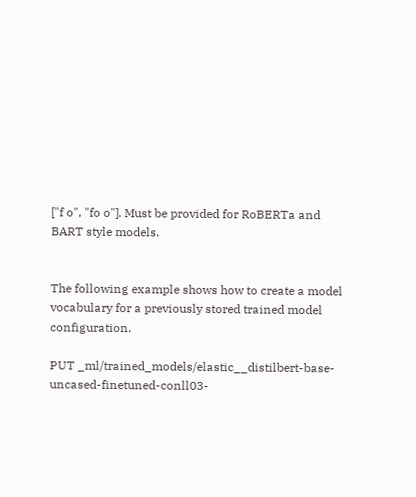["f o", "fo o"]. Must be provided for RoBERTa and BART style models.


The following example shows how to create a model vocabulary for a previously stored trained model configuration.

PUT _ml/trained_models/elastic__distilbert-base-uncased-finetuned-conll03-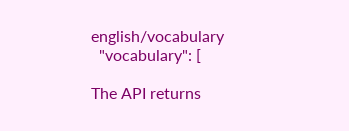english/vocabulary
  "vocabulary": [

The API returns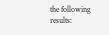the following results: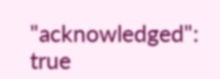"acknowledged": true